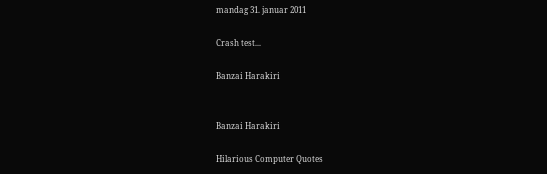mandag 31. januar 2011

Crash test...

Banzai Harakiri


Banzai Harakiri

Hilarious Computer Quotes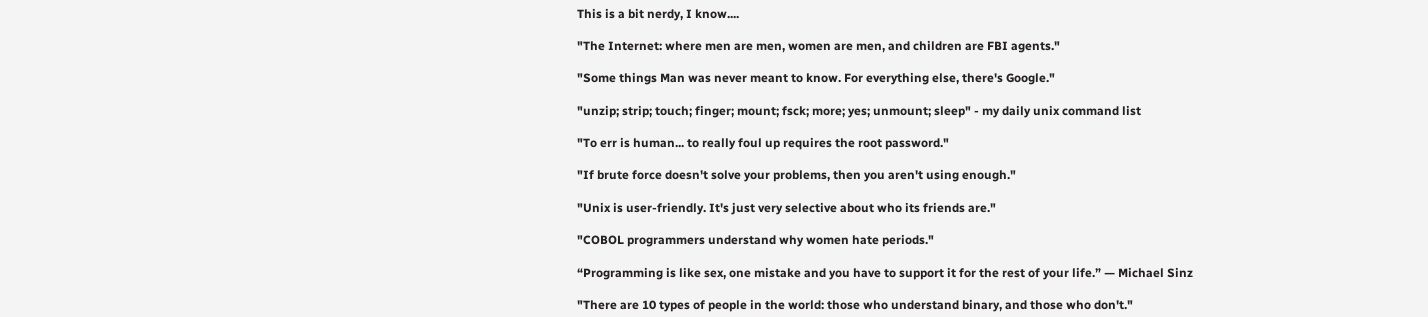This is a bit nerdy, I know....

"The Internet: where men are men, women are men, and children are FBI agents."

"Some things Man was never meant to know. For everything else, there's Google."

"unzip; strip; touch; finger; mount; fsck; more; yes; unmount; sleep" - my daily unix command list

"To err is human... to really foul up requires the root password."

"If brute force doesn't solve your problems, then you aren't using enough."

"Unix is user-friendly. It's just very selective about who its friends are."

"COBOL programmers understand why women hate periods."

“Programming is like sex, one mistake and you have to support it for the rest of your life.” — Michael Sinz

"There are 10 types of people in the world: those who understand binary, and those who don't."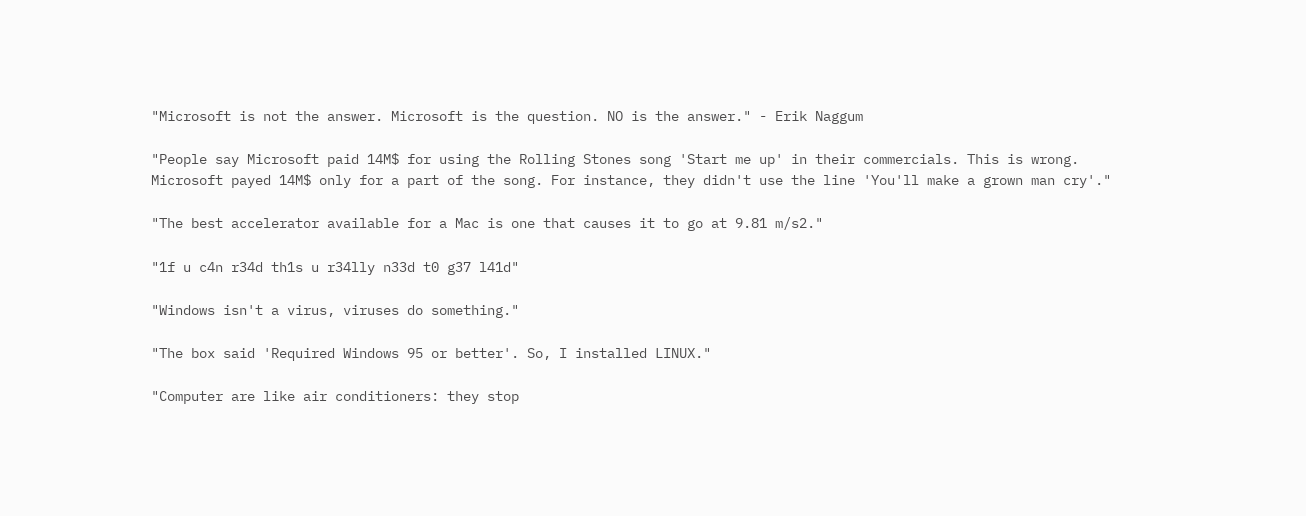"Microsoft is not the answer. Microsoft is the question. NO is the answer." - Erik Naggum

"People say Microsoft paid 14M$ for using the Rolling Stones song 'Start me up' in their commercials. This is wrong. Microsoft payed 14M$ only for a part of the song. For instance, they didn't use the line 'You'll make a grown man cry'."

"The best accelerator available for a Mac is one that causes it to go at 9.81 m/s2."

"1f u c4n r34d th1s u r34lly n33d t0 g37 l41d"

"Windows isn't a virus, viruses do something."

"The box said 'Required Windows 95 or better'. So, I installed LINUX."

"Computer are like air conditioners: they stop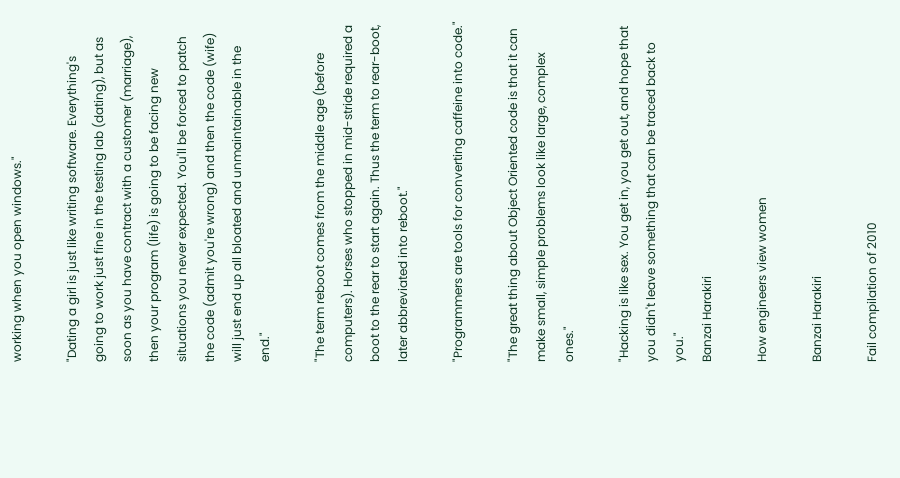working when you open windows."

"Dating a girl is just like writing software. Everything's going to work just fine in the testing lab (dating), but as soon as you have contract with a customer (marriage), then your program (life) is going to be facing new situations you never expected. You'll be forced to patch the code (admit you're wrong) and then the code (wife) will just end up all bloated and unmaintainable in the end."

"The term reboot comes from the middle age (before computers). Horses who stopped in mid-stride required a boot to the rear to start again. Thus the term to rear-boot, later abbreviated into reboot."

"Programmers are tools for converting caffeine into code."

"The great thing about Object Oriented code is that it can make small, simple problems look like large, complex ones."

"Hacking is like sex. You get in, you get out, and hope that you didn't leave something that can be traced back to you."
Banzai Harakiri

How engineers view women

Banzai Harakiri

Fail compilation of 2010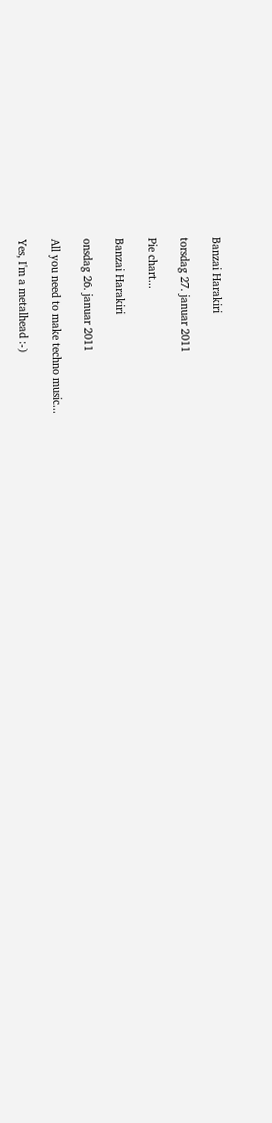Banzai Harakiri

torsdag 27. januar 2011

Pie chart...

Banzai Harakiri

onsdag 26. januar 2011

All you need to make techno music...

Yes, I'm a metalhead :-)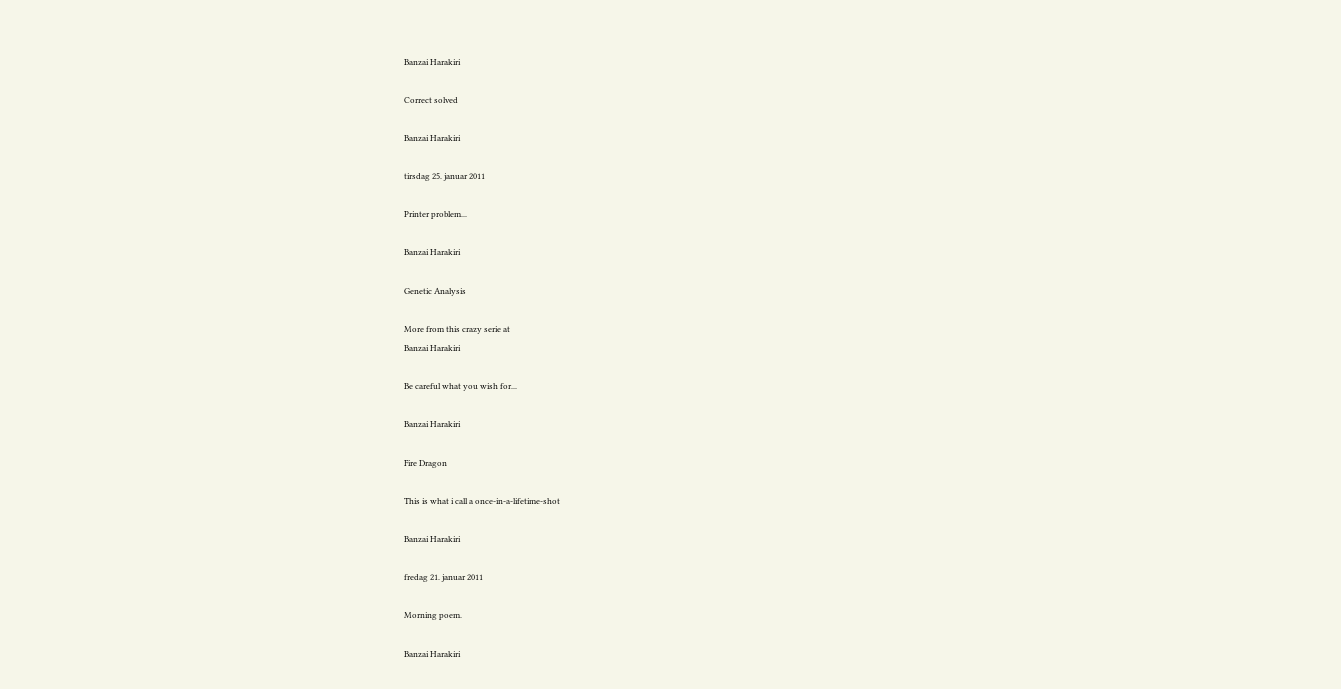Banzai Harakiri

Correct solved

Banzai Harakiri

tirsdag 25. januar 2011

Printer problem...

Banzai Harakiri

Genetic Analysis

More from this crazy serie at
Banzai Harakiri

Be careful what you wish for...

Banzai Harakiri

Fire Dragon

This is what i call a once-in-a-lifetime-shot

Banzai Harakiri

fredag 21. januar 2011

Morning poem.

Banzai Harakiri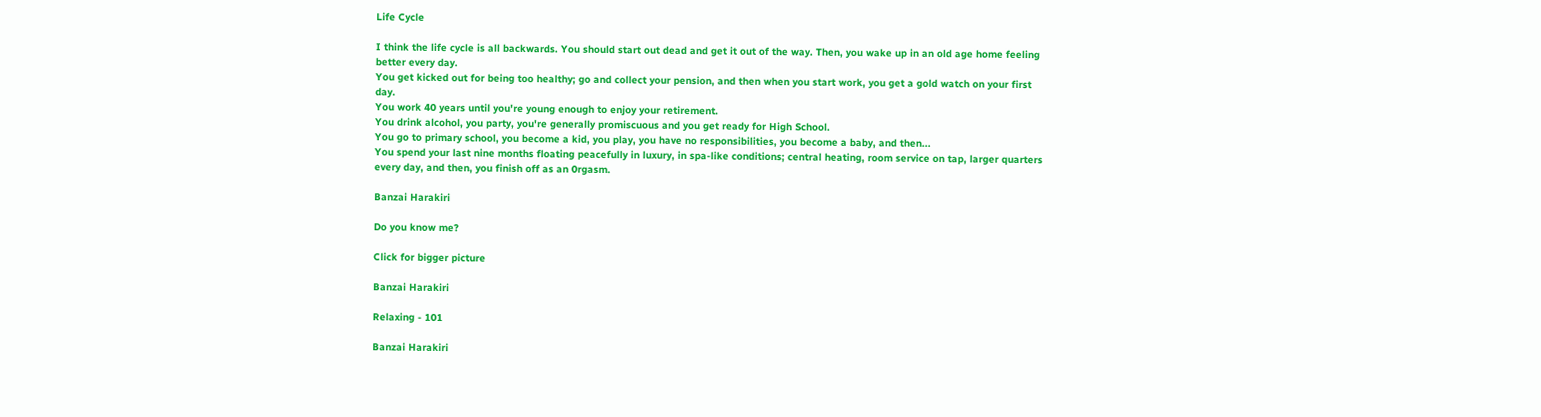Life Cycle

I think the life cycle is all backwards. You should start out dead and get it out of the way. Then, you wake up in an old age home feeling better every day.
You get kicked out for being too healthy; go and collect your pension, and then when you start work, you get a gold watch on your first day.
You work 40 years until you're young enough to enjoy your retirement.
You drink alcohol, you party, you're generally promiscuous and you get ready for High School.
You go to primary school, you become a kid, you play, you have no responsibilities, you become a baby, and then...
You spend your last nine months floating peacefully in luxury, in spa-like conditions; central heating, room service on tap, larger quarters every day, and then, you finish off as an 0rgasm.

Banzai Harakiri

Do you know me?

Click for bigger picture

Banzai Harakiri

Relaxing - 101

Banzai Harakiri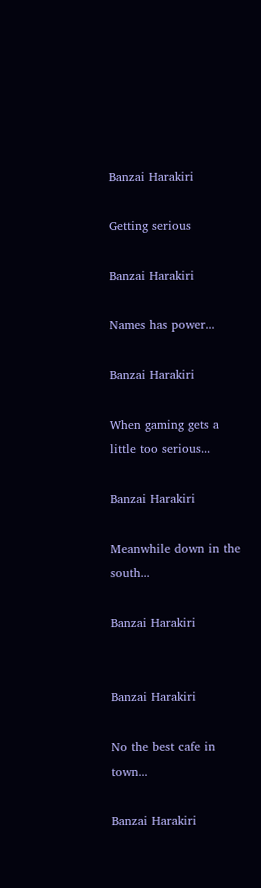Banzai Harakiri

Getting serious

Banzai Harakiri

Names has power...

Banzai Harakiri

When gaming gets a little too serious...

Banzai Harakiri

Meanwhile down in the south...

Banzai Harakiri


Banzai Harakiri

No the best cafe in town...

Banzai Harakiri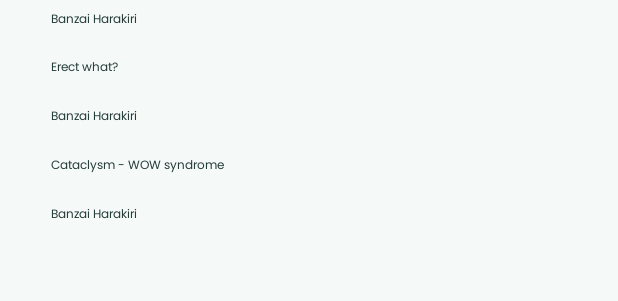Banzai Harakiri

Erect what?

Banzai Harakiri

Cataclysm - WOW syndrome

Banzai Harakiri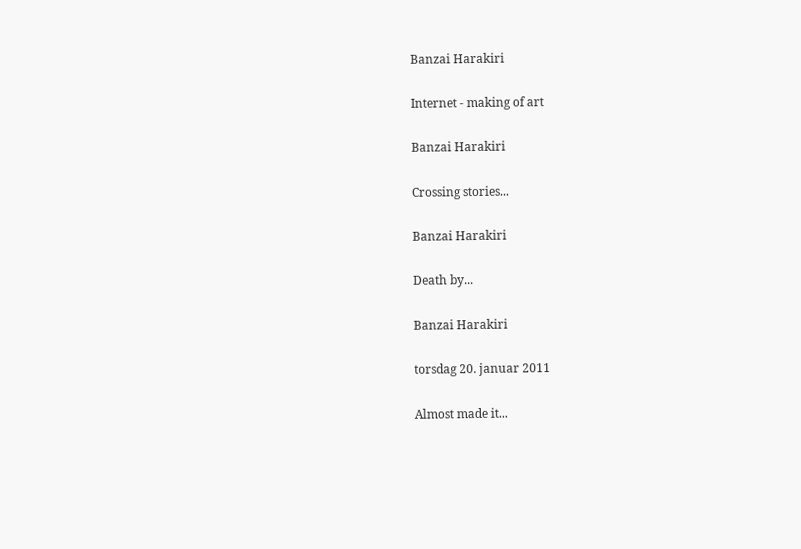Banzai Harakiri

Internet - making of art

Banzai Harakiri

Crossing stories...

Banzai Harakiri

Death by...

Banzai Harakiri

torsdag 20. januar 2011

Almost made it...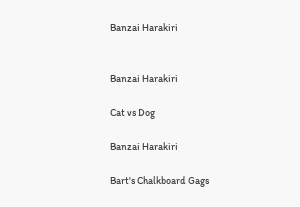Banzai Harakiri


Banzai Harakiri

Cat vs Dog

Banzai Harakiri

Bart's Chalkboard Gags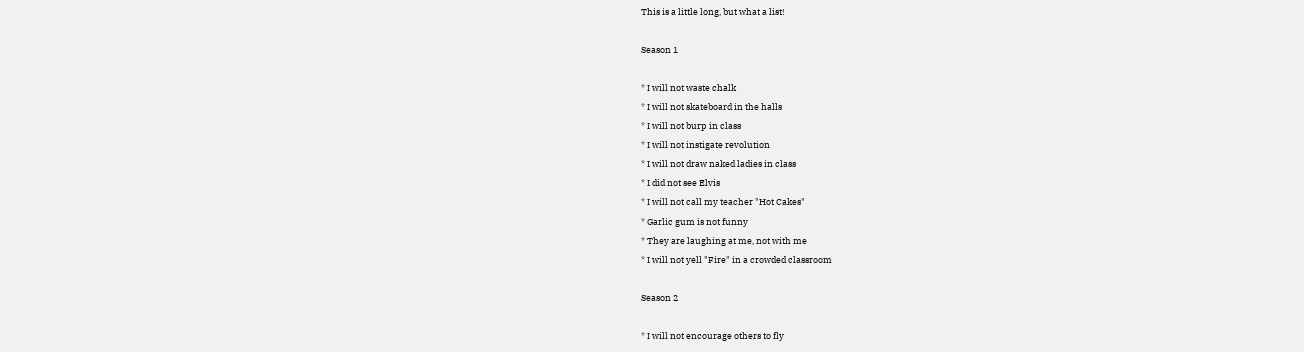This is a little long, but what a list!

Season 1

* I will not waste chalk
* I will not skateboard in the halls
* I will not burp in class
* I will not instigate revolution
* I will not draw naked ladies in class
* I did not see Elvis
* I will not call my teacher "Hot Cakes"
* Garlic gum is not funny
* They are laughing at me, not with me
* I will not yell "Fire" in a crowded classroom

Season 2

* I will not encourage others to fly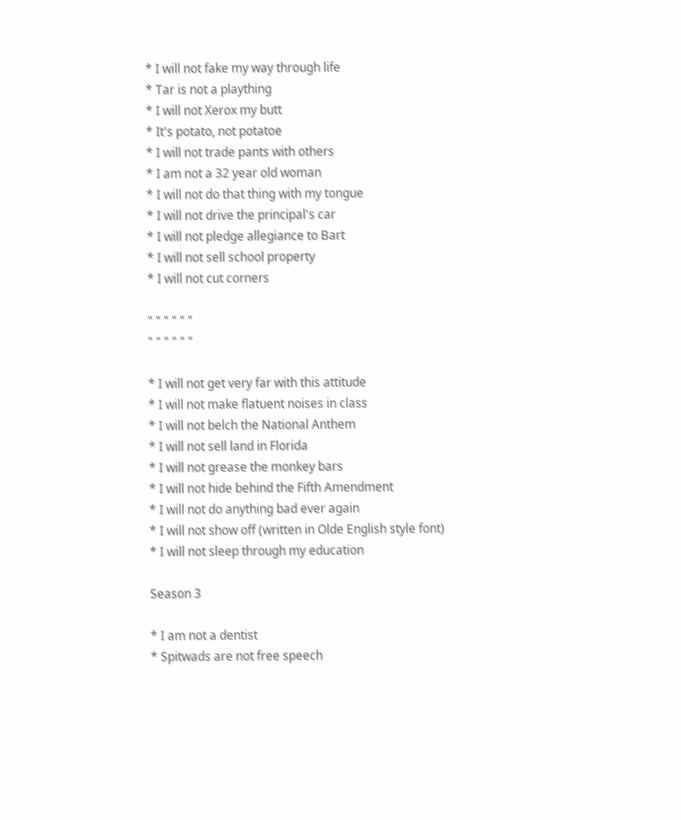* I will not fake my way through life
* Tar is not a plaything
* I will not Xerox my butt
* It's potato, not potatoe
* I will not trade pants with others
* I am not a 32 year old woman
* I will not do that thing with my tongue
* I will not drive the principal's car
* I will not pledge allegiance to Bart
* I will not sell school property
* I will not cut corners

" " " " " "
" " " " " "

* I will not get very far with this attitude
* I will not make flatuent noises in class
* I will not belch the National Anthem
* I will not sell land in Florida
* I will not grease the monkey bars
* I will not hide behind the Fifth Amendment
* I will not do anything bad ever again
* I will not show off (written in Olde English style font)
* I will not sleep through my education

Season 3

* I am not a dentist
* Spitwads are not free speech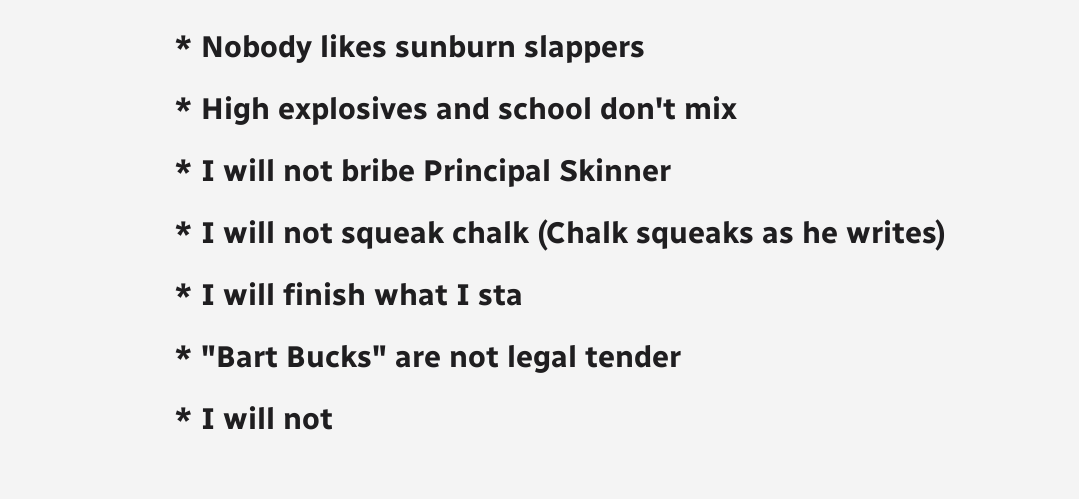* Nobody likes sunburn slappers
* High explosives and school don't mix
* I will not bribe Principal Skinner
* I will not squeak chalk (Chalk squeaks as he writes)
* I will finish what I sta
* "Bart Bucks" are not legal tender
* I will not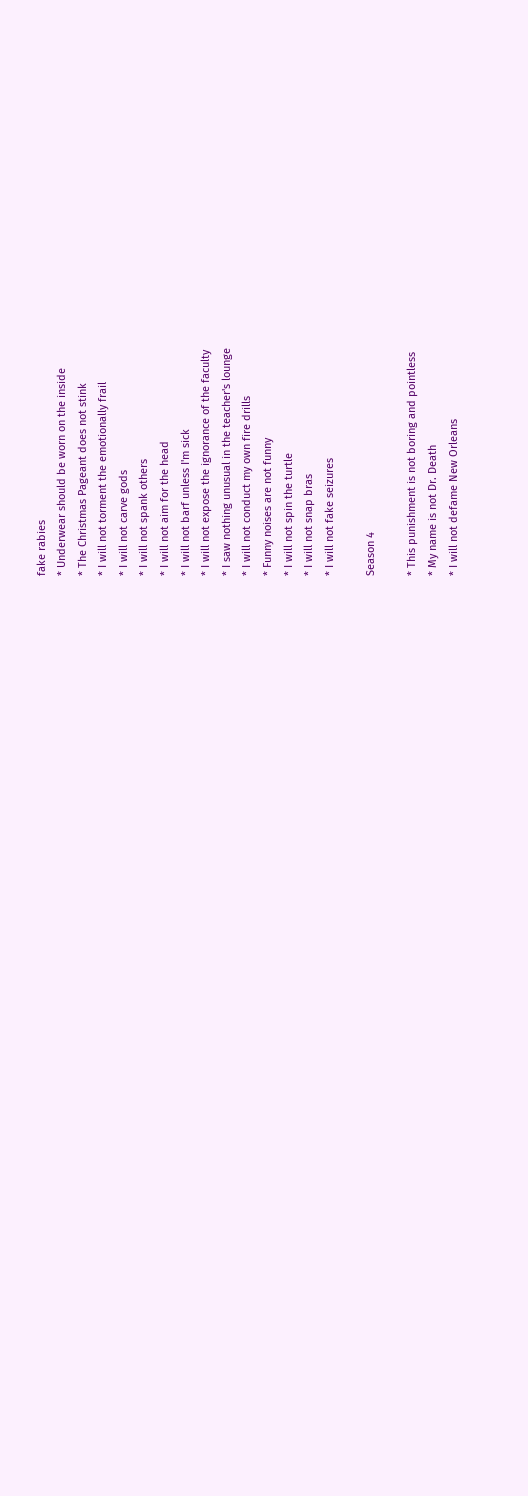fake rabies
* Underwear should be worn on the inside
* The Christmas Pageant does not stink
* I will not torment the emotionally frail
* I will not carve gods
* I will not spank others
* I will not aim for the head
* I will not barf unless I'm sick
* I will not expose the ignorance of the faculty
* I saw nothing unusual in the teacher's lounge
* I will not conduct my own fire drills
* Funny noises are not funny
* I will not spin the turtle
* I will not snap bras
* I will not fake seizures

Season 4

* This punishment is not boring and pointless
* My name is not Dr. Death
* I will not defame New Orleans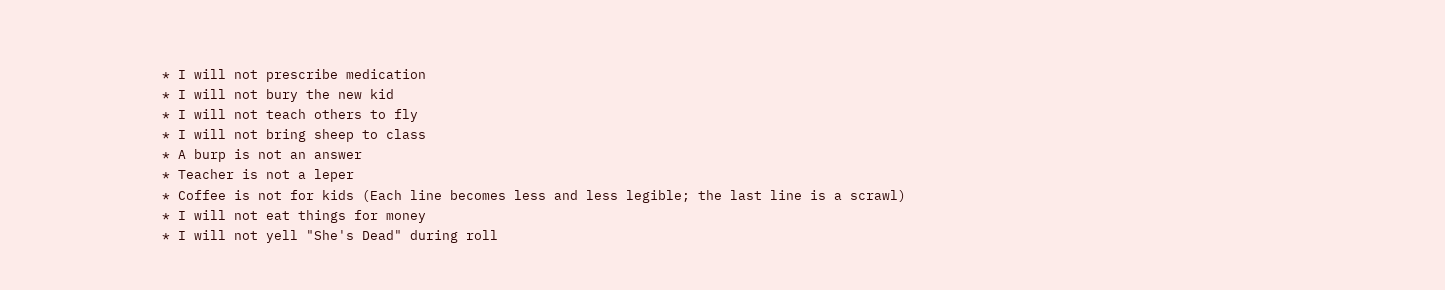* I will not prescribe medication
* I will not bury the new kid
* I will not teach others to fly
* I will not bring sheep to class
* A burp is not an answer
* Teacher is not a leper
* Coffee is not for kids (Each line becomes less and less legible; the last line is a scrawl)
* I will not eat things for money
* I will not yell "She's Dead" during roll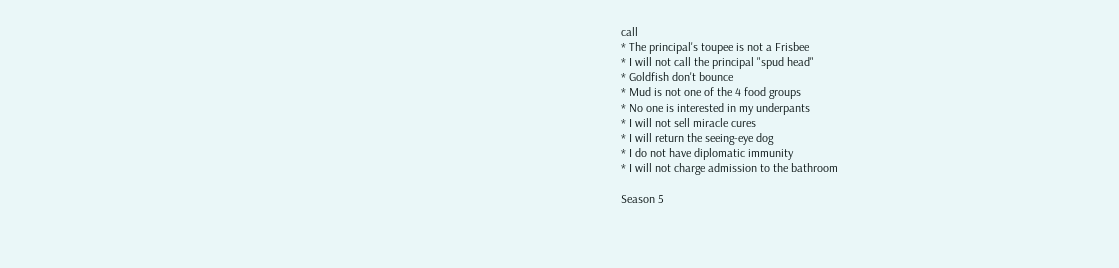call
* The principal's toupee is not a Frisbee
* I will not call the principal "spud head"
* Goldfish don't bounce
* Mud is not one of the 4 food groups
* No one is interested in my underpants
* I will not sell miracle cures
* I will return the seeing-eye dog
* I do not have diplomatic immunity
* I will not charge admission to the bathroom

Season 5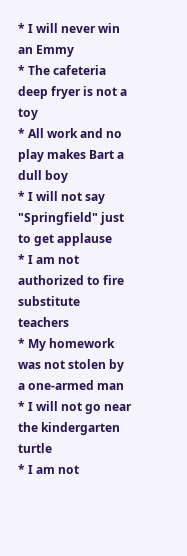* I will never win an Emmy
* The cafeteria deep fryer is not a toy
* All work and no play makes Bart a dull boy
* I will not say "Springfield" just to get applause
* I am not authorized to fire substitute teachers
* My homework was not stolen by a one-armed man
* I will not go near the kindergarten turtle
* I am not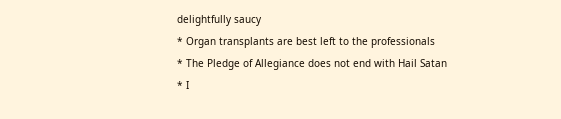delightfully saucy
* Organ transplants are best left to the professionals
* The Pledge of Allegiance does not end with Hail Satan
* I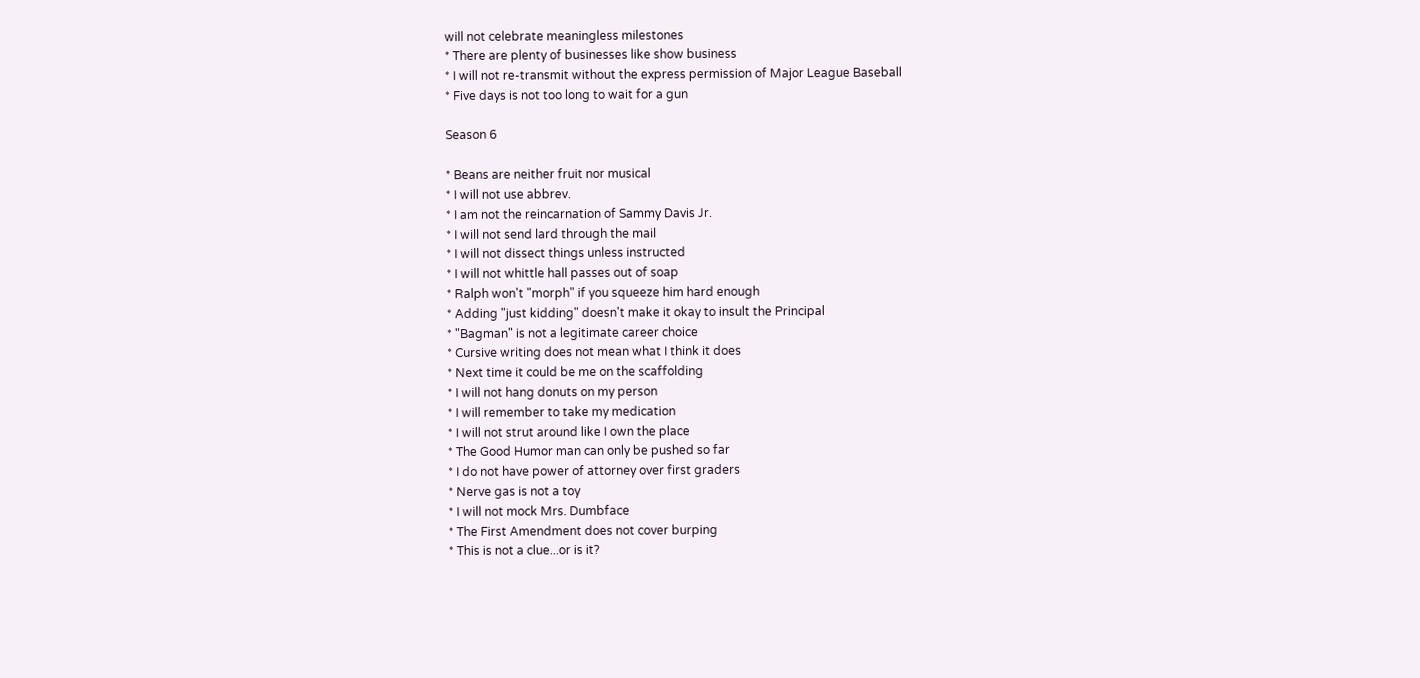will not celebrate meaningless milestones
* There are plenty of businesses like show business
* I will not re-transmit without the express permission of Major League Baseball
* Five days is not too long to wait for a gun

Season 6

* Beans are neither fruit nor musical
* I will not use abbrev.
* I am not the reincarnation of Sammy Davis Jr.
* I will not send lard through the mail
* I will not dissect things unless instructed
* I will not whittle hall passes out of soap
* Ralph won't "morph" if you squeeze him hard enough
* Adding "just kidding" doesn't make it okay to insult the Principal
* "Bagman" is not a legitimate career choice
* Cursive writing does not mean what I think it does
* Next time it could be me on the scaffolding
* I will not hang donuts on my person
* I will remember to take my medication
* I will not strut around like I own the place
* The Good Humor man can only be pushed so far
* I do not have power of attorney over first graders
* Nerve gas is not a toy
* I will not mock Mrs. Dumbface
* The First Amendment does not cover burping
* This is not a clue...or is it?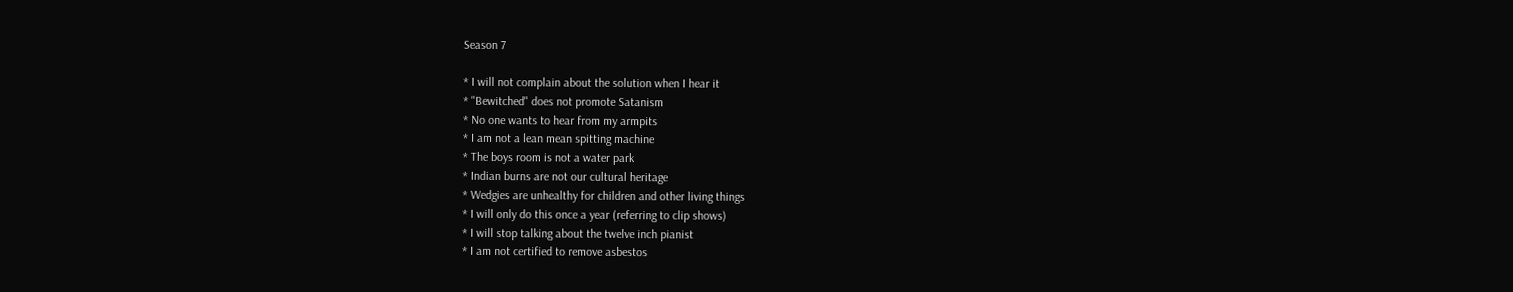Season 7

* I will not complain about the solution when I hear it
* "Bewitched" does not promote Satanism
* No one wants to hear from my armpits
* I am not a lean mean spitting machine
* The boys room is not a water park
* Indian burns are not our cultural heritage
* Wedgies are unhealthy for children and other living things
* I will only do this once a year (referring to clip shows)
* I will stop talking about the twelve inch pianist
* I am not certified to remove asbestos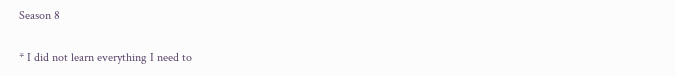Season 8

* I did not learn everything I need to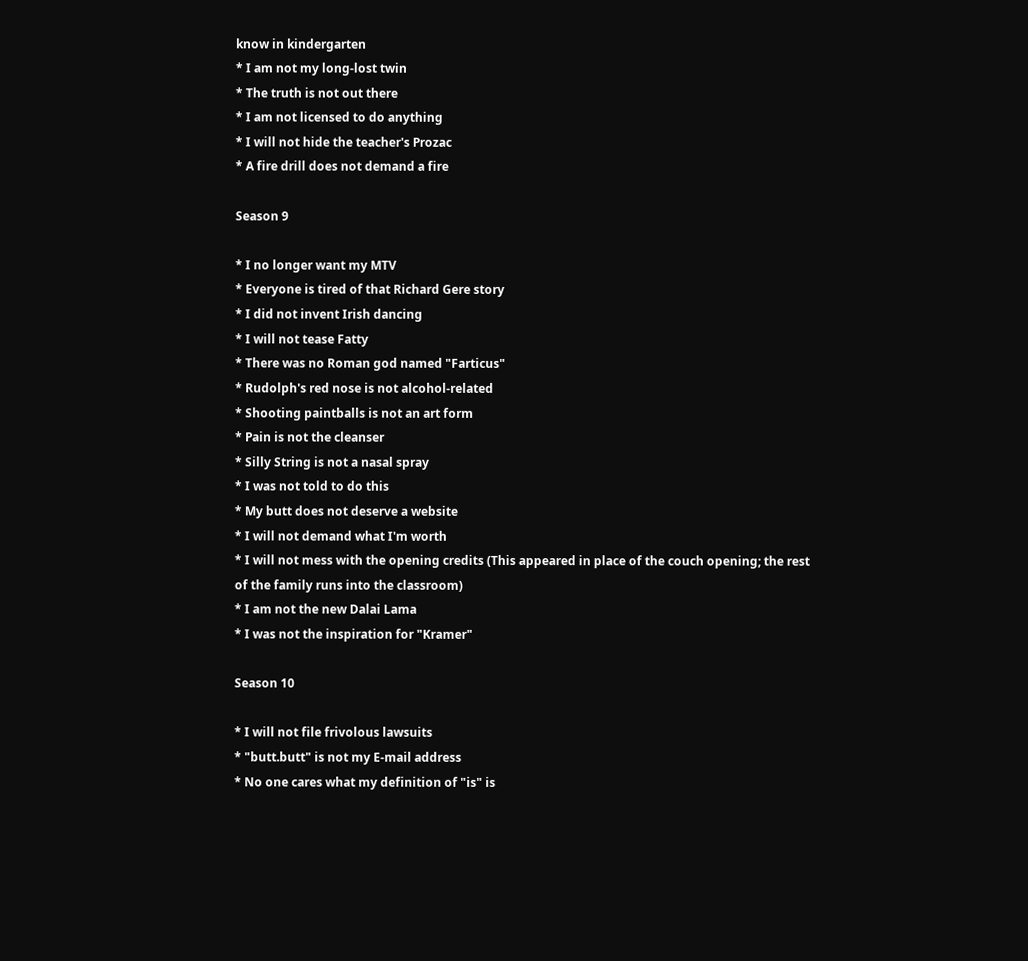know in kindergarten
* I am not my long-lost twin
* The truth is not out there
* I am not licensed to do anything
* I will not hide the teacher's Prozac
* A fire drill does not demand a fire

Season 9

* I no longer want my MTV
* Everyone is tired of that Richard Gere story
* I did not invent Irish dancing
* I will not tease Fatty
* There was no Roman god named "Farticus"
* Rudolph's red nose is not alcohol-related
* Shooting paintballs is not an art form
* Pain is not the cleanser
* Silly String is not a nasal spray
* I was not told to do this
* My butt does not deserve a website
* I will not demand what I'm worth
* I will not mess with the opening credits (This appeared in place of the couch opening; the rest of the family runs into the classroom)
* I am not the new Dalai Lama
* I was not the inspiration for "Kramer"

Season 10

* I will not file frivolous lawsuits
* "butt.butt" is not my E-mail address
* No one cares what my definition of "is" is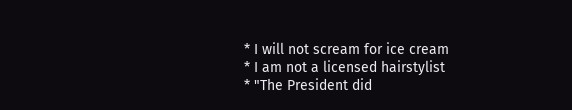* I will not scream for ice cream
* I am not a licensed hairstylist
* "The President did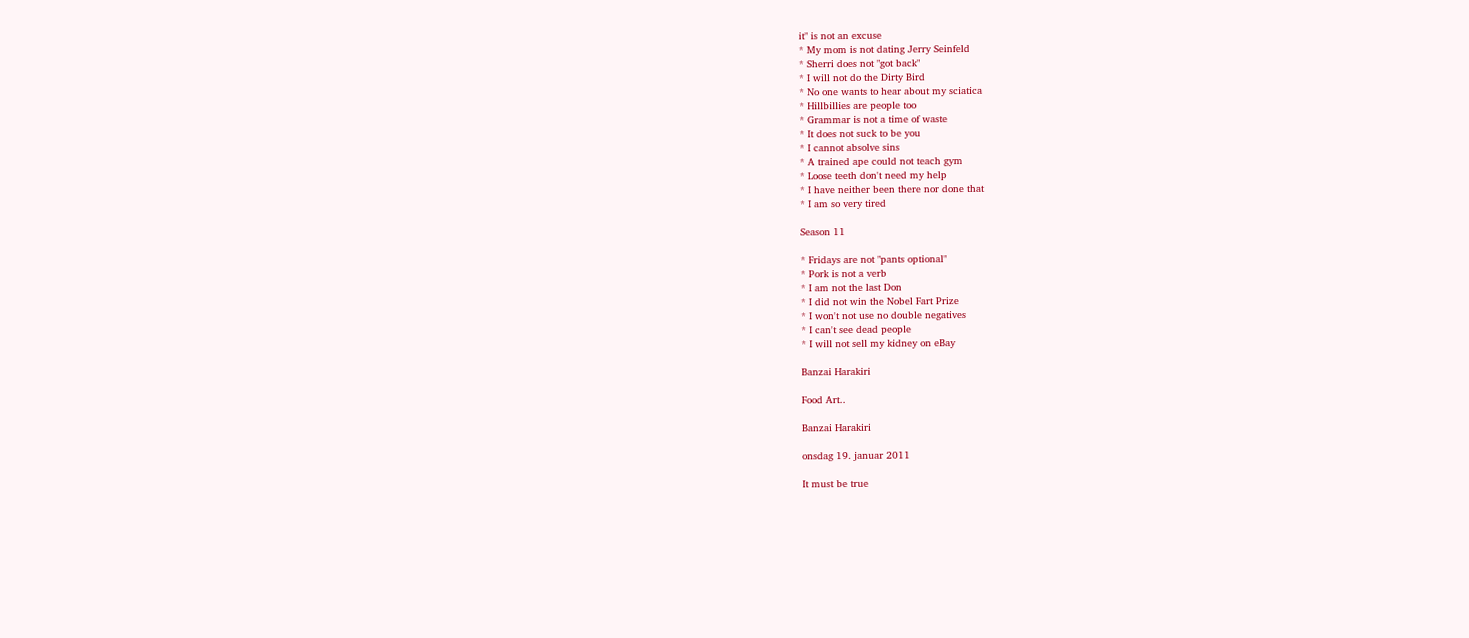it" is not an excuse
* My mom is not dating Jerry Seinfeld
* Sherri does not "got back"
* I will not do the Dirty Bird
* No one wants to hear about my sciatica
* Hillbillies are people too
* Grammar is not a time of waste
* It does not suck to be you
* I cannot absolve sins
* A trained ape could not teach gym
* Loose teeth don't need my help
* I have neither been there nor done that
* I am so very tired

Season 11

* Fridays are not "pants optional"
* Pork is not a verb
* I am not the last Don
* I did not win the Nobel Fart Prize
* I won't not use no double negatives
* I can't see dead people
* I will not sell my kidney on eBay

Banzai Harakiri

Food Art..

Banzai Harakiri

onsdag 19. januar 2011

It must be true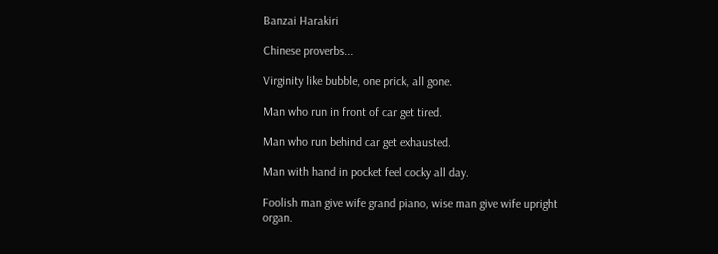Banzai Harakiri

Chinese proverbs...

Virginity like bubble, one prick, all gone.

Man who run in front of car get tired.

Man who run behind car get exhausted.

Man with hand in pocket feel cocky all day.

Foolish man give wife grand piano, wise man give wife upright organ.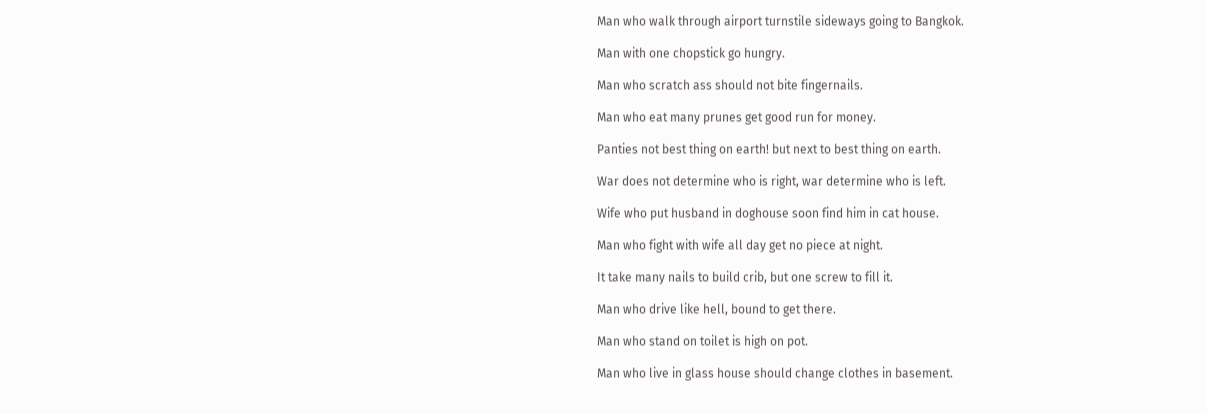Man who walk through airport turnstile sideways going to Bangkok.

Man with one chopstick go hungry.

Man who scratch ass should not bite fingernails.

Man who eat many prunes get good run for money.

Panties not best thing on earth! but next to best thing on earth.

War does not determine who is right, war determine who is left.

Wife who put husband in doghouse soon find him in cat house.

Man who fight with wife all day get no piece at night.

It take many nails to build crib, but one screw to fill it.

Man who drive like hell, bound to get there.

Man who stand on toilet is high on pot.

Man who live in glass house should change clothes in basement.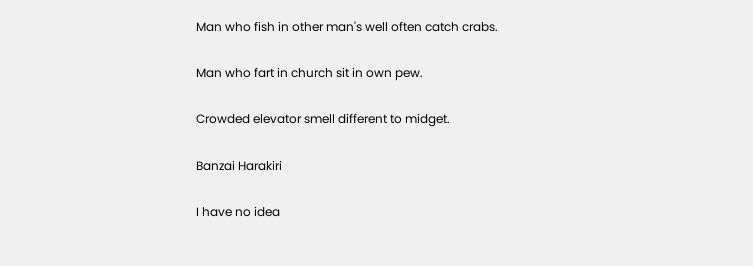Man who fish in other man's well often catch crabs.

Man who fart in church sit in own pew.

Crowded elevator smell different to midget.

Banzai Harakiri

I have no idea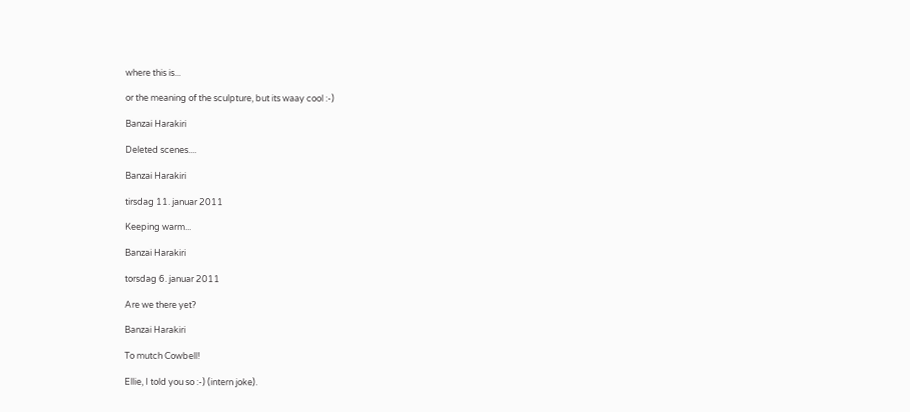where this is...

or the meaning of the sculpture, but its waay cool :-)

Banzai Harakiri

Deleted scenes....

Banzai Harakiri

tirsdag 11. januar 2011

Keeping warm...

Banzai Harakiri

torsdag 6. januar 2011

Are we there yet?

Banzai Harakiri

To mutch Cowbell!

Ellie, I told you so :-) (intern joke).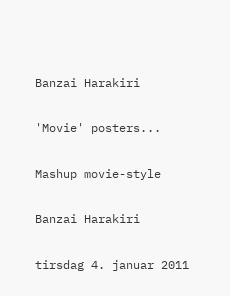Banzai Harakiri

'Movie' posters...

Mashup movie-style

Banzai Harakiri

tirsdag 4. januar 2011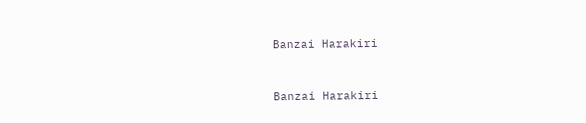Banzai Harakiri


Banzai Harakiri